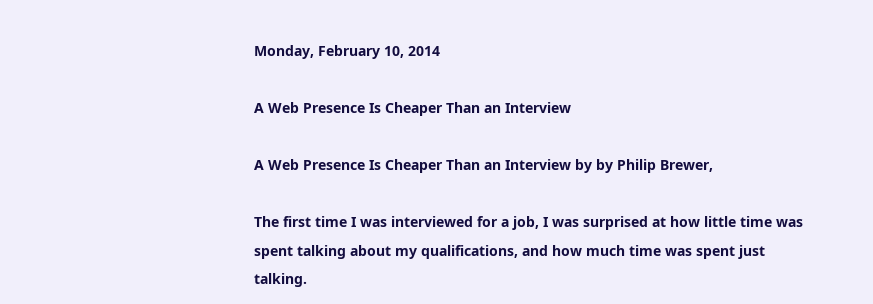Monday, February 10, 2014

A Web Presence Is Cheaper Than an Interview

A Web Presence Is Cheaper Than an Interview by by Philip Brewer,

The first time I was interviewed for a job, I was surprised at how little time was spent talking about my qualifications, and how much time was spent just talking.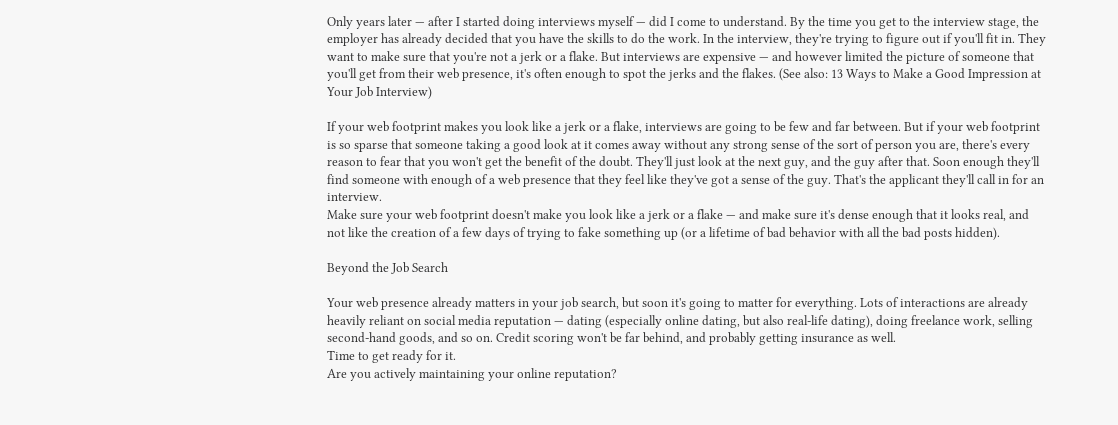Only years later — after I started doing interviews myself — did I come to understand. By the time you get to the interview stage, the employer has already decided that you have the skills to do the work. In the interview, they're trying to figure out if you'll fit in. They want to make sure that you're not a jerk or a flake. But interviews are expensive — and however limited the picture of someone that you'll get from their web presence, it's often enough to spot the jerks and the flakes. (See also: 13 Ways to Make a Good Impression at Your Job Interview)

If your web footprint makes you look like a jerk or a flake, interviews are going to be few and far between. But if your web footprint is so sparse that someone taking a good look at it comes away without any strong sense of the sort of person you are, there's every reason to fear that you won't get the benefit of the doubt. They'll just look at the next guy, and the guy after that. Soon enough they'll find someone with enough of a web presence that they feel like they've got a sense of the guy. That's the applicant they'll call in for an interview.
Make sure your web footprint doesn't make you look like a jerk or a flake — and make sure it's dense enough that it looks real, and not like the creation of a few days of trying to fake something up (or a lifetime of bad behavior with all the bad posts hidden).

Beyond the Job Search

Your web presence already matters in your job search, but soon it's going to matter for everything. Lots of interactions are already heavily reliant on social media reputation — dating (especially online dating, but also real-life dating), doing freelance work, selling second-hand goods, and so on. Credit scoring won't be far behind, and probably getting insurance as well.
Time to get ready for it.
Are you actively maintaining your online reputation?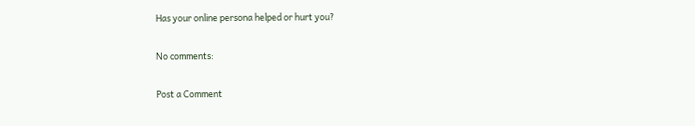Has your online persona helped or hurt you?

No comments:

Post a Comment